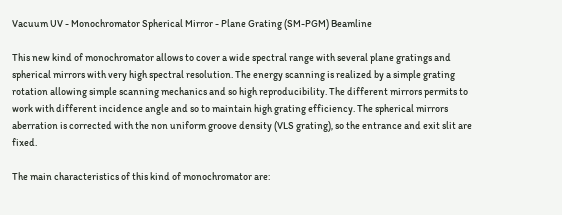Vacuum UV - Monochromator Spherical Mirror - Plane Grating (SM-PGM) Beamline

This new kind of monochromator allows to cover a wide spectral range with several plane gratings and spherical mirrors with very high spectral resolution. The energy scanning is realized by a simple grating rotation allowing simple scanning mechanics and so high reproducibility. The different mirrors permits to work with different incidence angle and so to maintain high grating efficiency. The spherical mirrors aberration is corrected with the non uniform groove density (VLS grating), so the entrance and exit slit are fixed.

The main characteristics of this kind of monochromator are: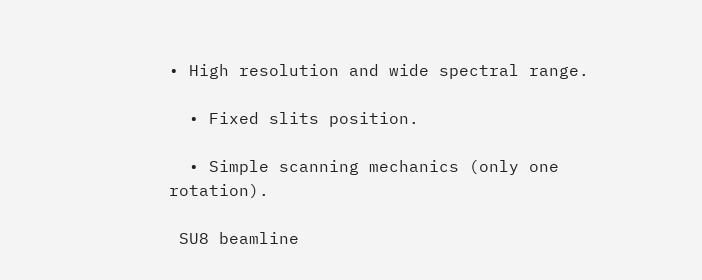• High resolution and wide spectral range.

  • Fixed slits position.

  • Simple scanning mechanics (only one rotation).

 SU8 beamline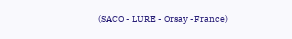(SACO - LURE - Orsay -France)